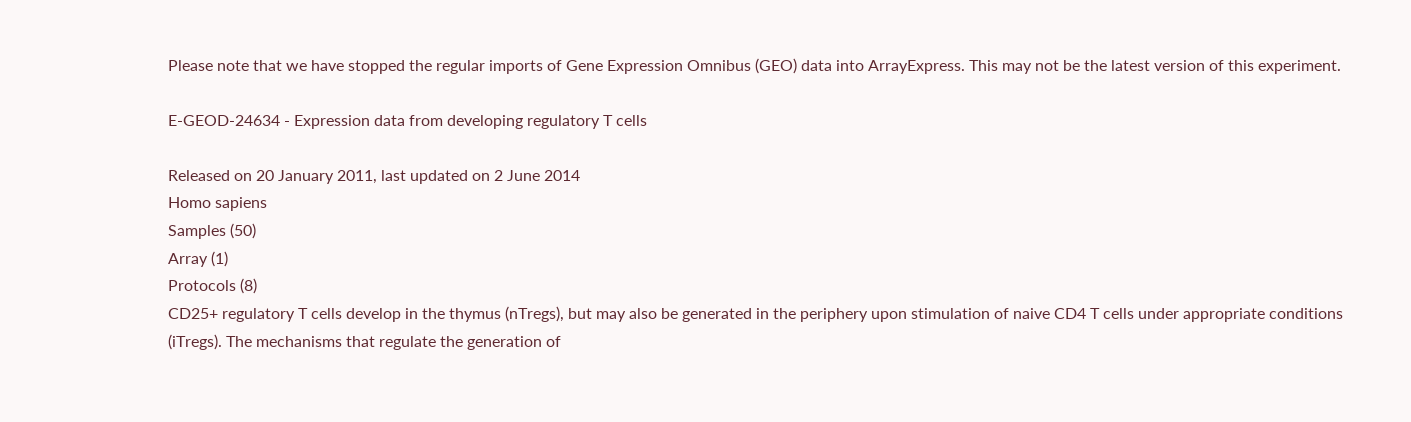Please note that we have stopped the regular imports of Gene Expression Omnibus (GEO) data into ArrayExpress. This may not be the latest version of this experiment.

E-GEOD-24634 - Expression data from developing regulatory T cells

Released on 20 January 2011, last updated on 2 June 2014
Homo sapiens
Samples (50)
Array (1)
Protocols (8)
CD25+ regulatory T cells develop in the thymus (nTregs), but may also be generated in the periphery upon stimulation of naive CD4 T cells under appropriate conditions (iTregs). The mechanisms that regulate the generation of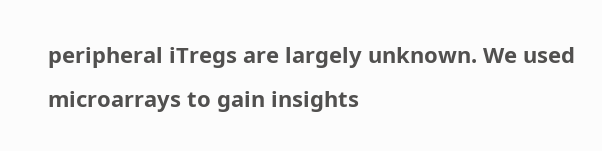peripheral iTregs are largely unknown. We used microarrays to gain insights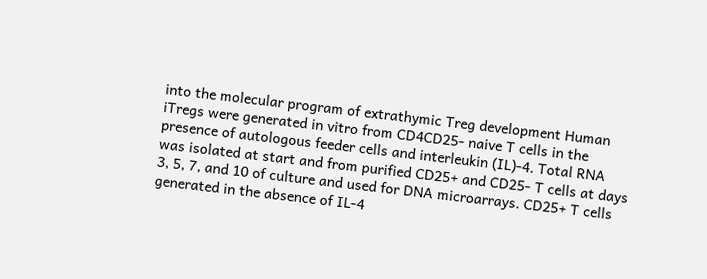into the molecular program of extrathymic Treg development Human iTregs were generated in vitro from CD4CD25- naive T cells in the presence of autologous feeder cells and interleukin (IL)-4. Total RNA was isolated at start and from purified CD25+ and CD25- T cells at days 3, 5, 7, and 10 of culture and used for DNA microarrays. CD25+ T cells generated in the absence of IL-4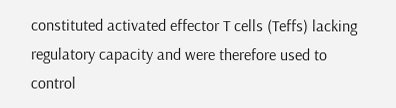constituted activated effector T cells (Teffs) lacking regulatory capacity and were therefore used to control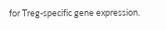for Treg-specific gene expression.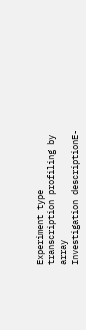Experiment type
transcription profiling by array
Investigation descriptionE-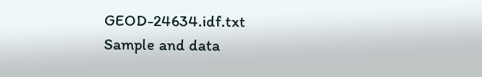GEOD-24634.idf.txt
Sample and data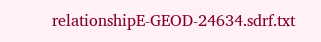relationshipE-GEOD-24634.sdrf.txt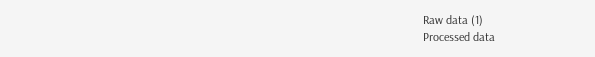Raw data (1)
Processed data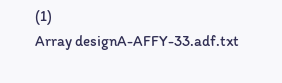(1)
Array designA-AFFY-33.adf.txt